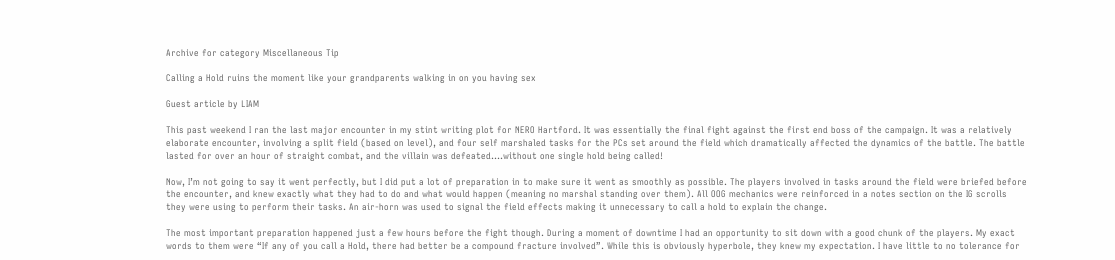Archive for category Miscellaneous Tip

Calling a Hold ruins the moment like your grandparents walking in on you having sex

Guest article by LIAM

This past weekend I ran the last major encounter in my stint writing plot for NERO Hartford. It was essentially the final fight against the first end boss of the campaign. It was a relatively elaborate encounter, involving a split field (based on level), and four self marshaled tasks for the PCs set around the field which dramatically affected the dynamics of the battle. The battle lasted for over an hour of straight combat, and the villain was defeated….without one single hold being called!

Now, I’m not going to say it went perfectly, but I did put a lot of preparation in to make sure it went as smoothly as possible. The players involved in tasks around the field were briefed before the encounter, and knew exactly what they had to do and what would happen (meaning no marshal standing over them). All OOG mechanics were reinforced in a notes section on the IG scrolls they were using to perform their tasks. An air-horn was used to signal the field effects making it unnecessary to call a hold to explain the change.

The most important preparation happened just a few hours before the fight though. During a moment of downtime I had an opportunity to sit down with a good chunk of the players. My exact words to them were “If any of you call a Hold, there had better be a compound fracture involved”. While this is obviously hyperbole, they knew my expectation. I have little to no tolerance for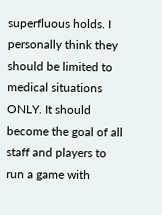superfluous holds. I personally think they should be limited to medical situations ONLY. It should become the goal of all staff and players to run a game with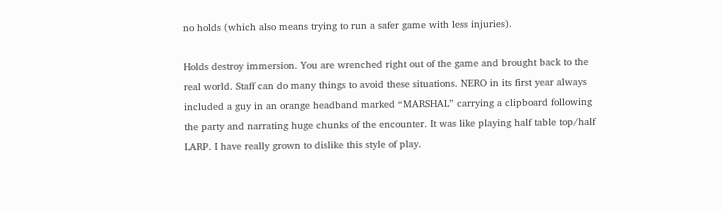no holds (which also means trying to run a safer game with less injuries).

Holds destroy immersion. You are wrenched right out of the game and brought back to the real world. Staff can do many things to avoid these situations. NERO in its first year always included a guy in an orange headband marked “MARSHAL” carrying a clipboard following the party and narrating huge chunks of the encounter. It was like playing half table top/half LARP. I have really grown to dislike this style of play.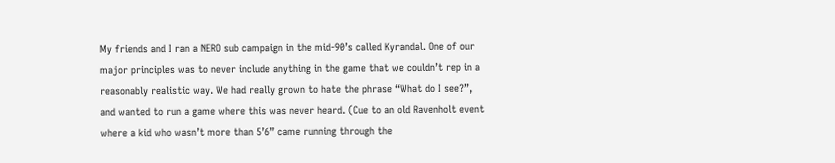My friends and I ran a NERO sub campaign in the mid-90’s called Kyrandal. One of our major principles was to never include anything in the game that we couldn’t rep in a reasonably realistic way. We had really grown to hate the phrase “What do I see?”, and wanted to run a game where this was never heard. (Cue to an old Ravenholt event where a kid who wasn’t more than 5’6” came running through the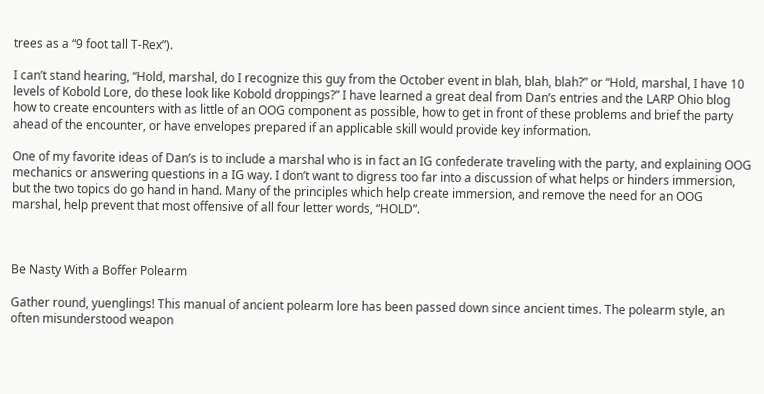trees as a “9 foot tall T-Rex”).

I can’t stand hearing, “Hold, marshal, do I recognize this guy from the October event in blah, blah, blah?” or “Hold, marshal, I have 10 levels of Kobold Lore, do these look like Kobold droppings?” I have learned a great deal from Dan’s entries and the LARP Ohio blog how to create encounters with as little of an OOG component as possible, how to get in front of these problems and brief the party ahead of the encounter, or have envelopes prepared if an applicable skill would provide key information.

One of my favorite ideas of Dan’s is to include a marshal who is in fact an IG confederate traveling with the party, and explaining OOG mechanics or answering questions in a IG way. I don’t want to digress too far into a discussion of what helps or hinders immersion, but the two topics do go hand in hand. Many of the principles which help create immersion, and remove the need for an OOG marshal, help prevent that most offensive of all four letter words, “HOLD”.



Be Nasty With a Boffer Polearm

Gather round, yuenglings! This manual of ancient polearm lore has been passed down since ancient times. The polearm style, an often misunderstood weapon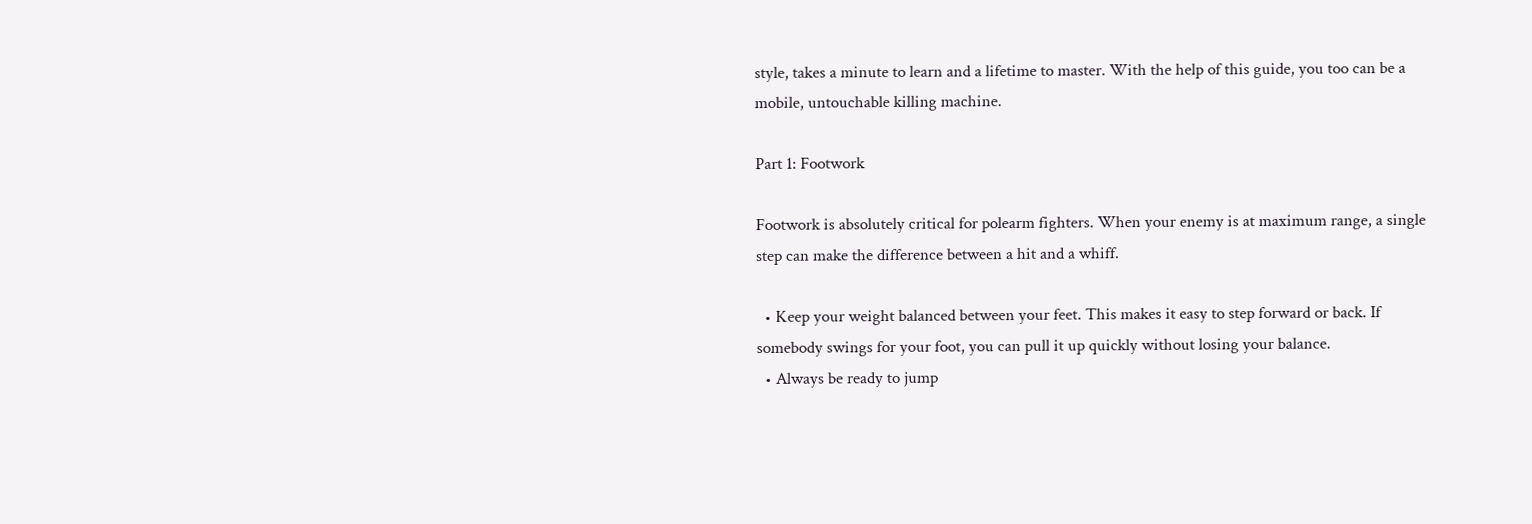style, takes a minute to learn and a lifetime to master. With the help of this guide, you too can be a mobile, untouchable killing machine.

Part 1: Footwork

Footwork is absolutely critical for polearm fighters. When your enemy is at maximum range, a single step can make the difference between a hit and a whiff.

  • Keep your weight balanced between your feet. This makes it easy to step forward or back. If somebody swings for your foot, you can pull it up quickly without losing your balance.
  • Always be ready to jump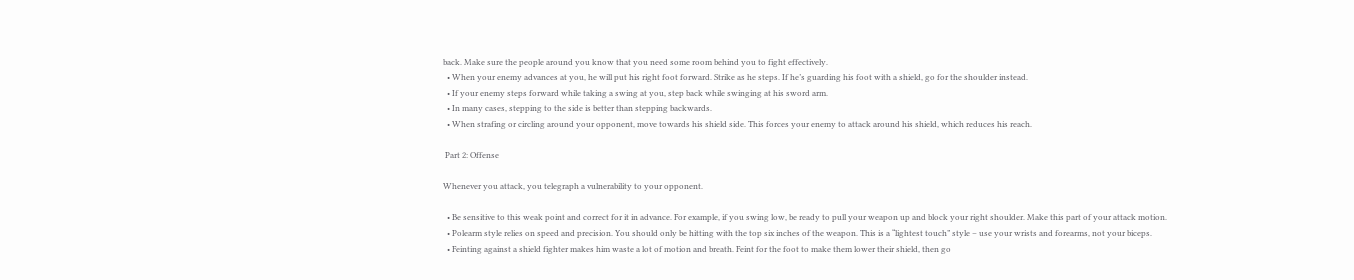back. Make sure the people around you know that you need some room behind you to fight effectively.
  • When your enemy advances at you, he will put his right foot forward. Strike as he steps. If he’s guarding his foot with a shield, go for the shoulder instead.
  • If your enemy steps forward while taking a swing at you, step back while swinging at his sword arm.
  • In many cases, stepping to the side is better than stepping backwards.
  • When strafing or circling around your opponent, move towards his shield side. This forces your enemy to attack around his shield, which reduces his reach.

 Part 2: Offense

Whenever you attack, you telegraph a vulnerability to your opponent.

  • Be sensitive to this weak point and correct for it in advance. For example, if you swing low, be ready to pull your weapon up and block your right shoulder. Make this part of your attack motion.
  • Polearm style relies on speed and precision. You should only be hitting with the top six inches of the weapon. This is a “lightest touch” style – use your wrists and forearms, not your biceps.
  • Feinting against a shield fighter makes him waste a lot of motion and breath. Feint for the foot to make them lower their shield, then go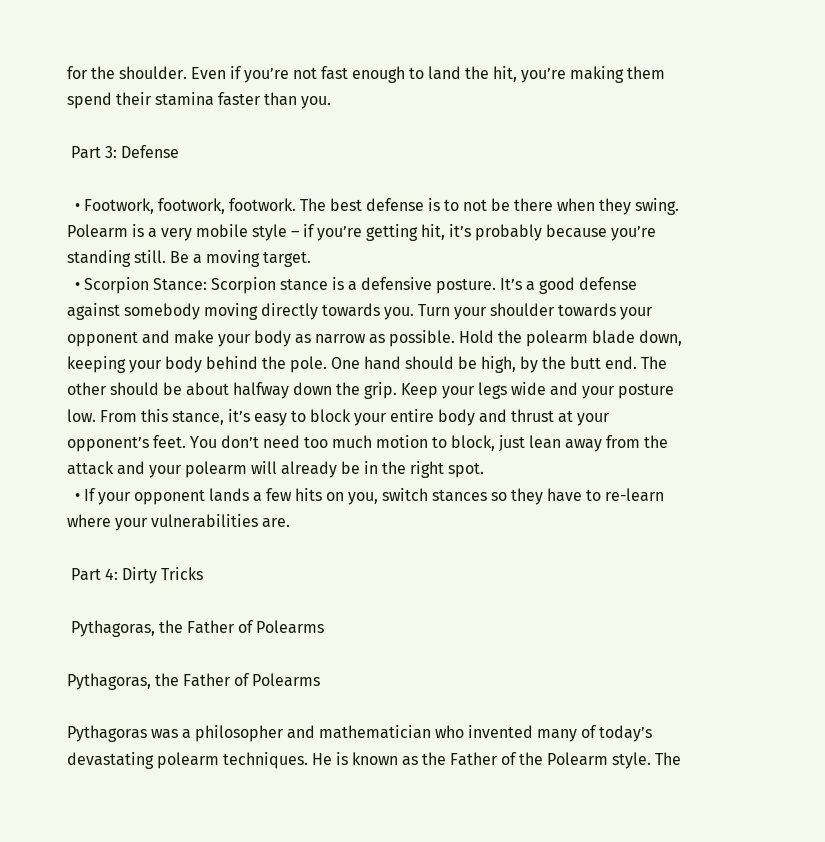for the shoulder. Even if you’re not fast enough to land the hit, you’re making them spend their stamina faster than you.

 Part 3: Defense

  • Footwork, footwork, footwork. The best defense is to not be there when they swing. Polearm is a very mobile style – if you’re getting hit, it’s probably because you’re standing still. Be a moving target.
  • Scorpion Stance: Scorpion stance is a defensive posture. It’s a good defense against somebody moving directly towards you. Turn your shoulder towards your opponent and make your body as narrow as possible. Hold the polearm blade down, keeping your body behind the pole. One hand should be high, by the butt end. The other should be about halfway down the grip. Keep your legs wide and your posture low. From this stance, it’s easy to block your entire body and thrust at your opponent’s feet. You don’t need too much motion to block, just lean away from the attack and your polearm will already be in the right spot.
  • If your opponent lands a few hits on you, switch stances so they have to re-learn where your vulnerabilities are.

 Part 4: Dirty Tricks

 Pythagoras, the Father of Polearms

Pythagoras, the Father of Polearms

Pythagoras was a philosopher and mathematician who invented many of today’s devastating polearm techniques. He is known as the Father of the Polearm style. The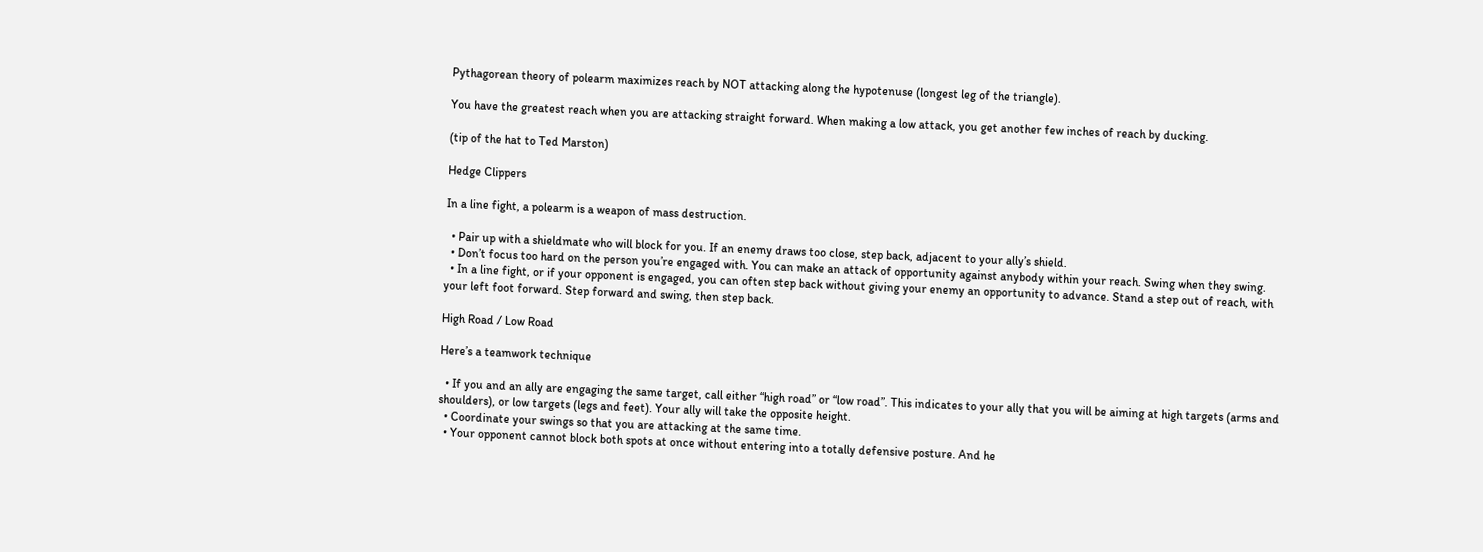Pythagorean theory of polearm maximizes reach by NOT attacking along the hypotenuse (longest leg of the triangle).

You have the greatest reach when you are attacking straight forward. When making a low attack, you get another few inches of reach by ducking.

(tip of the hat to Ted Marston)

Hedge Clippers

In a line fight, a polearm is a weapon of mass destruction.

  • Pair up with a shieldmate who will block for you. If an enemy draws too close, step back, adjacent to your ally’s shield.
  • Don’t focus too hard on the person you’re engaged with. You can make an attack of opportunity against anybody within your reach. Swing when they swing.
  • In a line fight, or if your opponent is engaged, you can often step back without giving your enemy an opportunity to advance. Stand a step out of reach, with your left foot forward. Step forward and swing, then step back.

High Road / Low Road

Here’s a teamwork technique

  • If you and an ally are engaging the same target, call either “high road” or “low road”. This indicates to your ally that you will be aiming at high targets (arms and shoulders), or low targets (legs and feet). Your ally will take the opposite height.
  • Coordinate your swings so that you are attacking at the same time.
  • Your opponent cannot block both spots at once without entering into a totally defensive posture. And he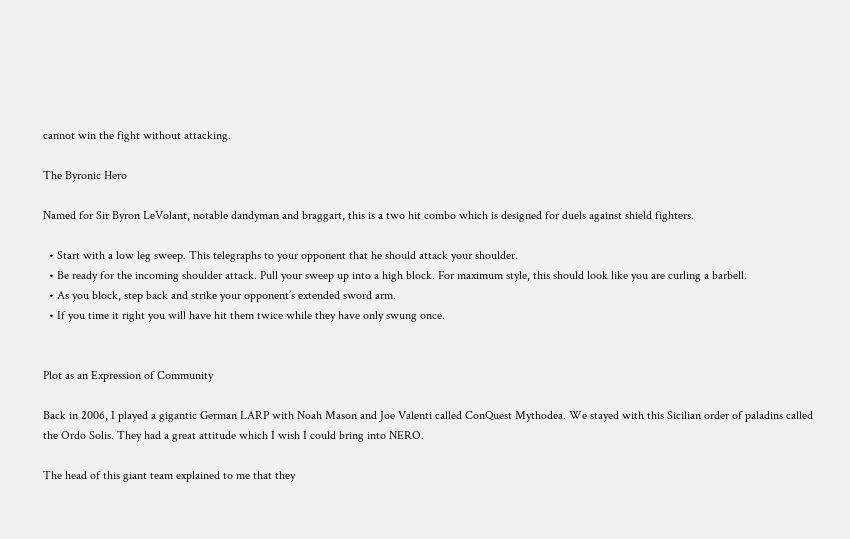cannot win the fight without attacking.

The Byronic Hero

Named for Sir Byron LeVolant, notable dandyman and braggart, this is a two hit combo which is designed for duels against shield fighters.

  • Start with a low leg sweep. This telegraphs to your opponent that he should attack your shoulder.
  • Be ready for the incoming shoulder attack. Pull your sweep up into a high block. For maximum style, this should look like you are curling a barbell.
  • As you block, step back and strike your opponent’s extended sword arm.
  • If you time it right you will have hit them twice while they have only swung once.


Plot as an Expression of Community

Back in 2006, I played a gigantic German LARP with Noah Mason and Joe Valenti called ConQuest Mythodea. We stayed with this Sicilian order of paladins called the Ordo Solis. They had a great attitude which I wish I could bring into NERO.

The head of this giant team explained to me that they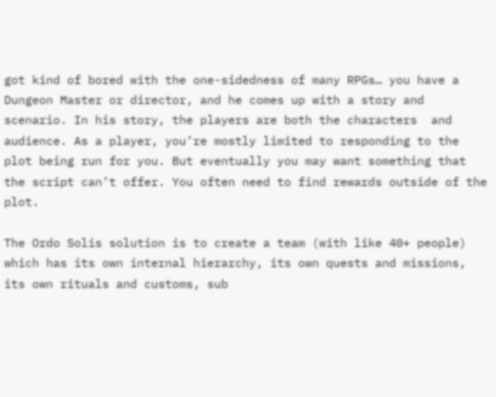got kind of bored with the one-sidedness of many RPGs… you have a Dungeon Master or director, and he comes up with a story and scenario. In his story, the players are both the characters  and audience. As a player, you’re mostly limited to responding to the plot being run for you. But eventually you may want something that the script can’t offer. You often need to find rewards outside of the plot.

The Ordo Solis solution is to create a team (with like 40+ people) which has its own internal hierarchy, its own quests and missions, its own rituals and customs, sub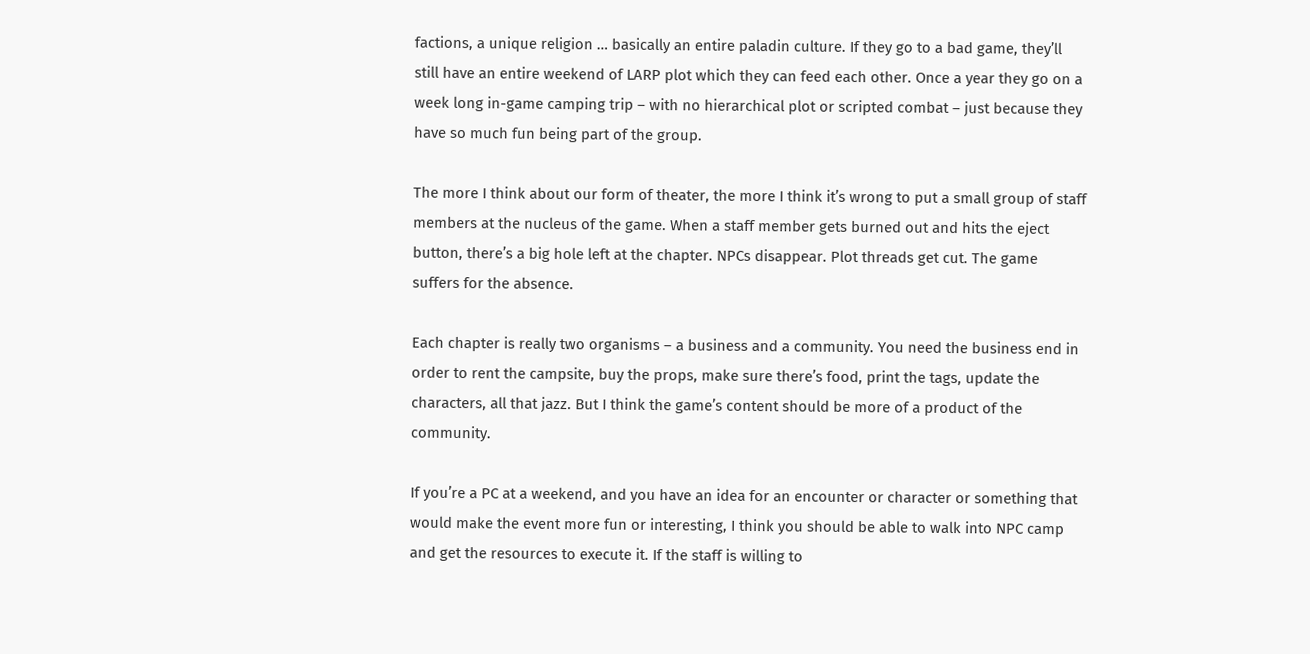factions, a unique religion … basically an entire paladin culture. If they go to a bad game, they’ll still have an entire weekend of LARP plot which they can feed each other. Once a year they go on a week long in-game camping trip – with no hierarchical plot or scripted combat – just because they have so much fun being part of the group.

The more I think about our form of theater, the more I think it’s wrong to put a small group of staff members at the nucleus of the game. When a staff member gets burned out and hits the eject button, there’s a big hole left at the chapter. NPCs disappear. Plot threads get cut. The game suffers for the absence.

Each chapter is really two organisms – a business and a community. You need the business end in order to rent the campsite, buy the props, make sure there’s food, print the tags, update the characters, all that jazz. But I think the game’s content should be more of a product of the community.

If you’re a PC at a weekend, and you have an idea for an encounter or character or something that would make the event more fun or interesting, I think you should be able to walk into NPC camp and get the resources to execute it. If the staff is willing to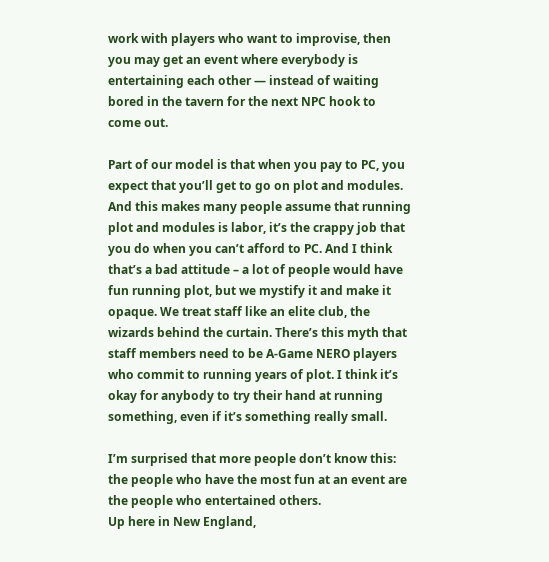work with players who want to improvise, then you may get an event where everybody is entertaining each other — instead of waiting bored in the tavern for the next NPC hook to come out.

Part of our model is that when you pay to PC, you expect that you’ll get to go on plot and modules. And this makes many people assume that running plot and modules is labor, it’s the crappy job that you do when you can’t afford to PC. And I think that’s a bad attitude – a lot of people would have fun running plot, but we mystify it and make it opaque. We treat staff like an elite club, the wizards behind the curtain. There’s this myth that staff members need to be A-Game NERO players who commit to running years of plot. I think it’s okay for anybody to try their hand at running something, even if it’s something really small.

I’m surprised that more people don’t know this: the people who have the most fun at an event are the people who entertained others.
Up here in New England,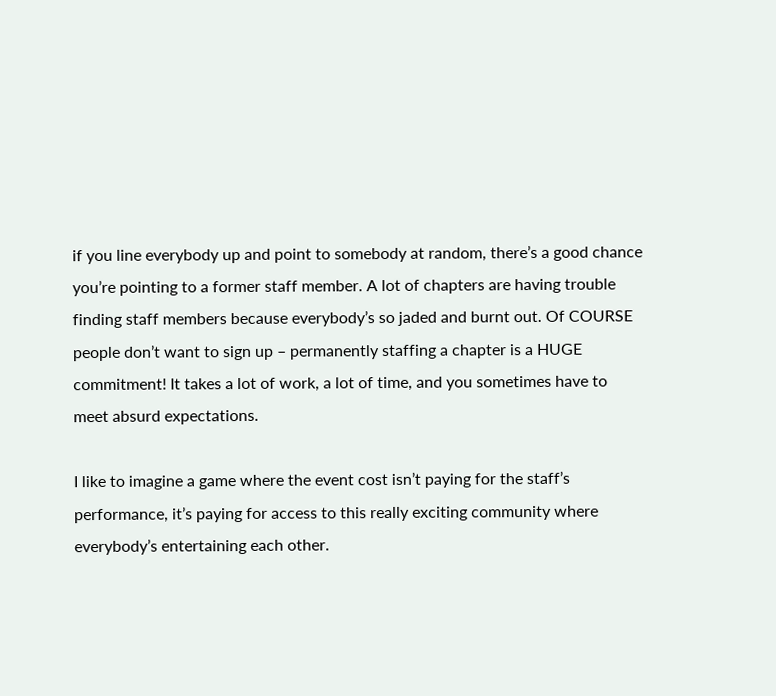if you line everybody up and point to somebody at random, there’s a good chance you’re pointing to a former staff member. A lot of chapters are having trouble finding staff members because everybody’s so jaded and burnt out. Of COURSE people don’t want to sign up – permanently staffing a chapter is a HUGE commitment! It takes a lot of work, a lot of time, and you sometimes have to meet absurd expectations.

I like to imagine a game where the event cost isn’t paying for the staff’s performance, it’s paying for access to this really exciting community where everybody’s entertaining each other.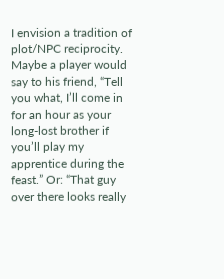I envision a tradition of plot/NPC reciprocity. Maybe a player would say to his friend, “Tell you what, I’ll come in for an hour as your long-lost brother if you’ll play my apprentice during the feast.” Or: “That guy over there looks really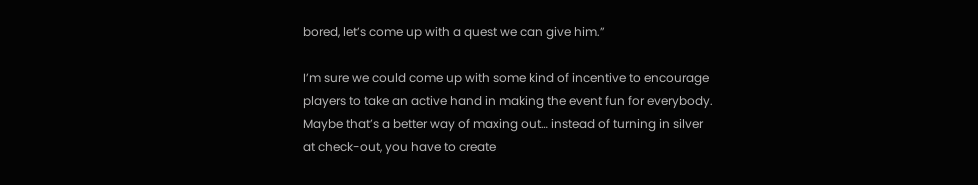bored, let’s come up with a quest we can give him.”

I’m sure we could come up with some kind of incentive to encourage players to take an active hand in making the event fun for everybody. Maybe that’s a better way of maxing out… instead of turning in silver at check-out, you have to create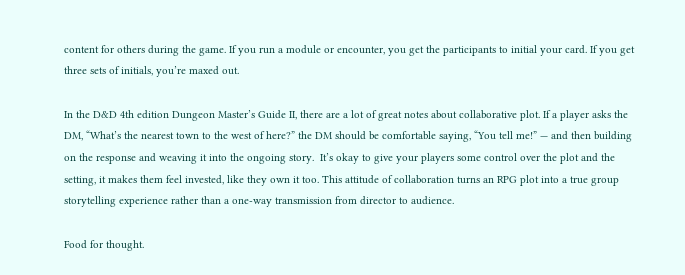content for others during the game. If you run a module or encounter, you get the participants to initial your card. If you get three sets of initials, you’re maxed out.

In the D&D 4th edition Dungeon Master’s Guide II, there are a lot of great notes about collaborative plot. If a player asks the DM, “What’s the nearest town to the west of here?” the DM should be comfortable saying, “You tell me!” — and then building on the response and weaving it into the ongoing story.  It’s okay to give your players some control over the plot and the setting, it makes them feel invested, like they own it too. This attitude of collaboration turns an RPG plot into a true group storytelling experience rather than a one-way transmission from director to audience.

Food for thought.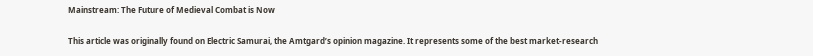Mainstream: The Future of Medieval Combat is Now

This article was originally found on Electric Samurai, the Amtgard’s opinion magazine. It represents some of the best market-research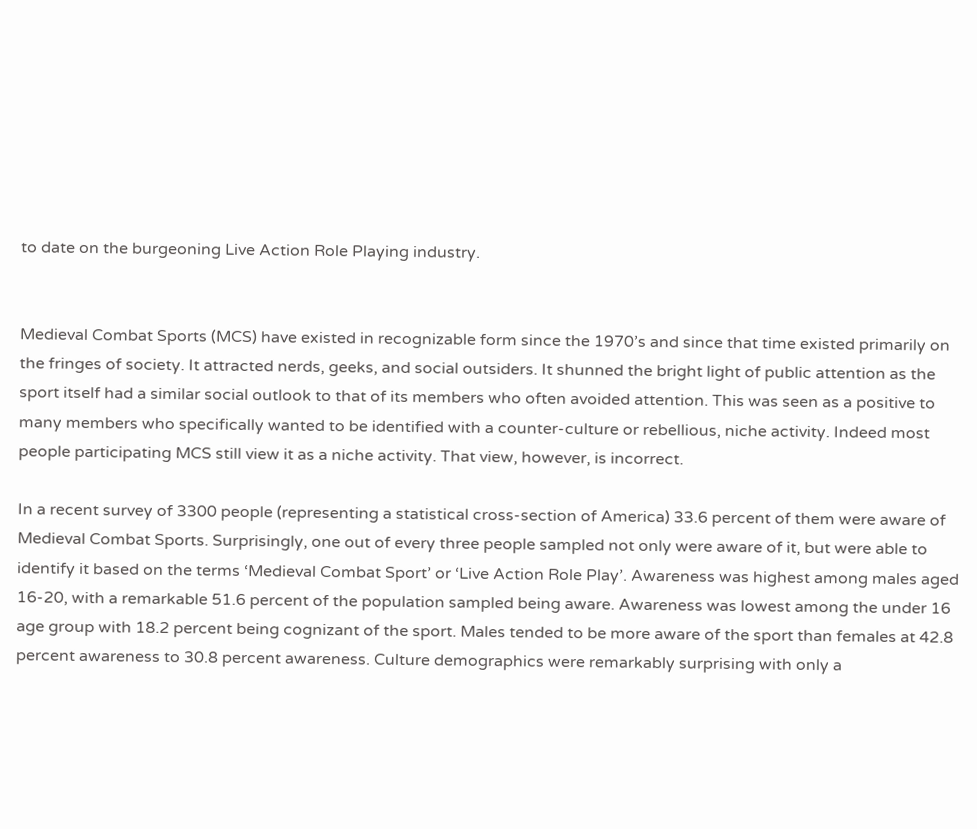to date on the burgeoning Live Action Role Playing industry.


Medieval Combat Sports (MCS) have existed in recognizable form since the 1970’s and since that time existed primarily on the fringes of society. It attracted nerds, geeks, and social outsiders. It shunned the bright light of public attention as the sport itself had a similar social outlook to that of its members who often avoided attention. This was seen as a positive to many members who specifically wanted to be identified with a counter-culture or rebellious, niche activity. Indeed most people participating MCS still view it as a niche activity. That view, however, is incorrect.

In a recent survey of 3300 people (representing a statistical cross-section of America) 33.6 percent of them were aware of Medieval Combat Sports. Surprisingly, one out of every three people sampled not only were aware of it, but were able to identify it based on the terms ‘Medieval Combat Sport’ or ‘Live Action Role Play’. Awareness was highest among males aged 16-20, with a remarkable 51.6 percent of the population sampled being aware. Awareness was lowest among the under 16 age group with 18.2 percent being cognizant of the sport. Males tended to be more aware of the sport than females at 42.8 percent awareness to 30.8 percent awareness. Culture demographics were remarkably surprising with only a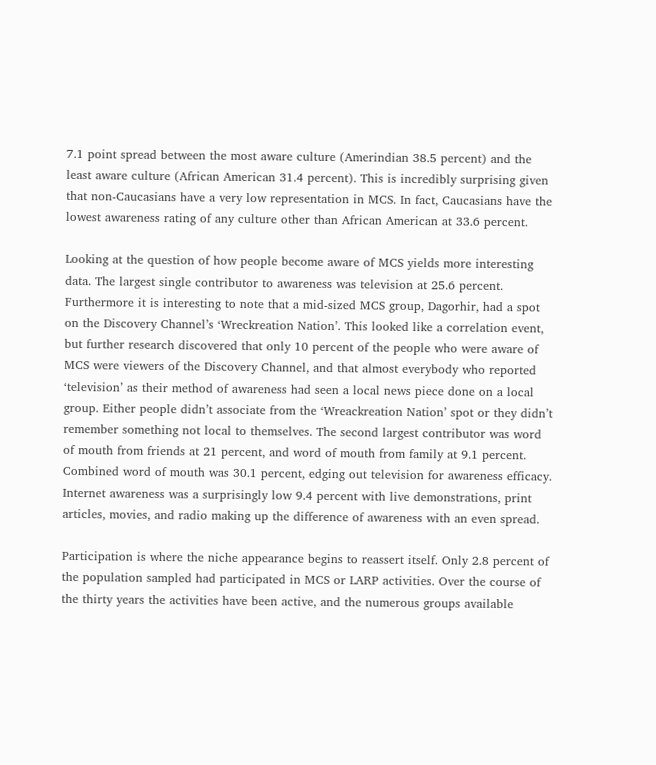7.1 point spread between the most aware culture (Amerindian 38.5 percent) and the least aware culture (African American 31.4 percent). This is incredibly surprising given that non-Caucasians have a very low representation in MCS. In fact, Caucasians have the lowest awareness rating of any culture other than African American at 33.6 percent.

Looking at the question of how people become aware of MCS yields more interesting data. The largest single contributor to awareness was television at 25.6 percent. Furthermore it is interesting to note that a mid-sized MCS group, Dagorhir, had a spot on the Discovery Channel’s ‘Wreckreation Nation’. This looked like a correlation event, but further research discovered that only 10 percent of the people who were aware of MCS were viewers of the Discovery Channel, and that almost everybody who reported ‘television’ as their method of awareness had seen a local news piece done on a local group. Either people didn’t associate from the ‘Wreackreation Nation’ spot or they didn’t remember something not local to themselves. The second largest contributor was word of mouth from friends at 21 percent, and word of mouth from family at 9.1 percent. Combined word of mouth was 30.1 percent, edging out television for awareness efficacy. Internet awareness was a surprisingly low 9.4 percent with live demonstrations, print articles, movies, and radio making up the difference of awareness with an even spread.

Participation is where the niche appearance begins to reassert itself. Only 2.8 percent of the population sampled had participated in MCS or LARP activities. Over the course of the thirty years the activities have been active, and the numerous groups available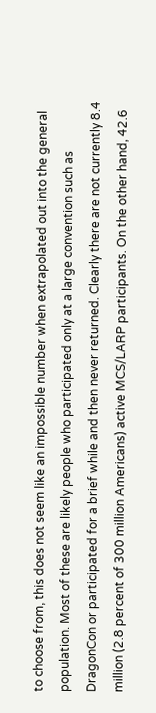to choose from, this does not seem like an impossible number when extrapolated out into the general population. Most of these are likely people who participated only at a large convention such as DragonCon or participated for a brief while and then never returned. Clearly there are not currently 8.4 million (2.8 percent of 300 million Americans) active MCS/LARP participants. On the other hand, 42.6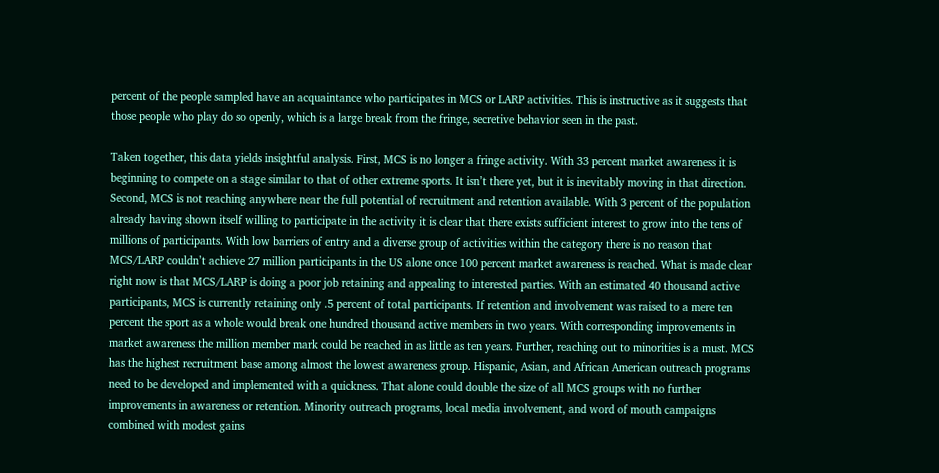percent of the people sampled have an acquaintance who participates in MCS or LARP activities. This is instructive as it suggests that those people who play do so openly, which is a large break from the fringe, secretive behavior seen in the past.

Taken together, this data yields insightful analysis. First, MCS is no longer a fringe activity. With 33 percent market awareness it is beginning to compete on a stage similar to that of other extreme sports. It isn’t there yet, but it is inevitably moving in that direction. Second, MCS is not reaching anywhere near the full potential of recruitment and retention available. With 3 percent of the population already having shown itself willing to participate in the activity it is clear that there exists sufficient interest to grow into the tens of millions of participants. With low barriers of entry and a diverse group of activities within the category there is no reason that MCS/LARP couldn’t achieve 27 million participants in the US alone once 100 percent market awareness is reached. What is made clear right now is that MCS/LARP is doing a poor job retaining and appealing to interested parties. With an estimated 40 thousand active participants, MCS is currently retaining only .5 percent of total participants. If retention and involvement was raised to a mere ten percent the sport as a whole would break one hundred thousand active members in two years. With corresponding improvements in market awareness the million member mark could be reached in as little as ten years. Further, reaching out to minorities is a must. MCS has the highest recruitment base among almost the lowest awareness group. Hispanic, Asian, and African American outreach programs need to be developed and implemented with a quickness. That alone could double the size of all MCS groups with no further improvements in awareness or retention. Minority outreach programs, local media involvement, and word of mouth campaigns combined with modest gains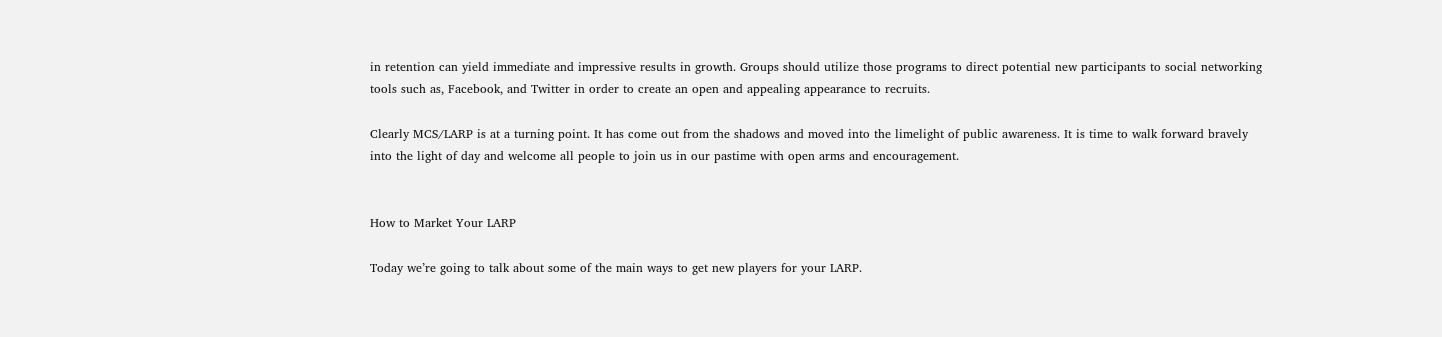in retention can yield immediate and impressive results in growth. Groups should utilize those programs to direct potential new participants to social networking tools such as, Facebook, and Twitter in order to create an open and appealing appearance to recruits.

Clearly MCS/LARP is at a turning point. It has come out from the shadows and moved into the limelight of public awareness. It is time to walk forward bravely into the light of day and welcome all people to join us in our pastime with open arms and encouragement.


How to Market Your LARP

Today we’re going to talk about some of the main ways to get new players for your LARP.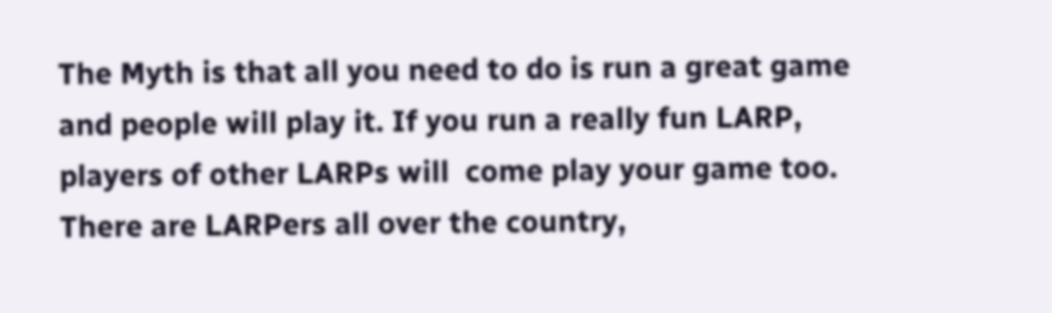The Myth is that all you need to do is run a great game and people will play it. If you run a really fun LARP, players of other LARPs will  come play your game too. There are LARPers all over the country,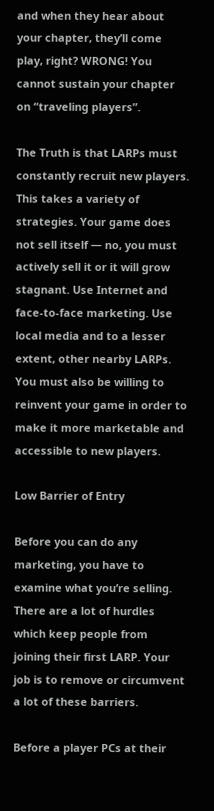and when they hear about your chapter, they’ll come play, right? WRONG! You cannot sustain your chapter on “traveling players”.

The Truth is that LARPs must constantly recruit new players.  This takes a variety of strategies. Your game does not sell itself — no, you must actively sell it or it will grow stagnant. Use Internet and face-to-face marketing. Use local media and to a lesser extent, other nearby LARPs. You must also be willing to reinvent your game in order to make it more marketable and accessible to new players.

Low Barrier of Entry

Before you can do any marketing, you have to examine what you’re selling. There are a lot of hurdles which keep people from joining their first LARP. Your job is to remove or circumvent a lot of these barriers.

Before a player PCs at their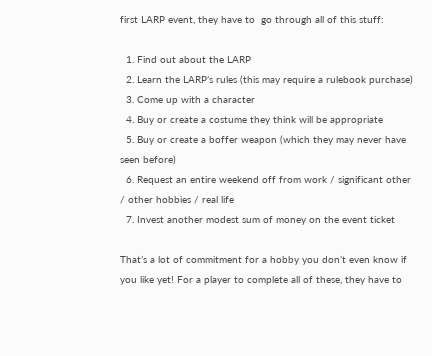first LARP event, they have to  go through all of this stuff:

  1. Find out about the LARP
  2. Learn the LARP’s rules (this may require a rulebook purchase)
  3. Come up with a character
  4. Buy or create a costume they think will be appropriate
  5. Buy or create a boffer weapon (which they may never have seen before)
  6. Request an entire weekend off from work / significant other / other hobbies / real life
  7. Invest another modest sum of money on the event ticket

That’s a lot of commitment for a hobby you don’t even know if you like yet! For a player to complete all of these, they have to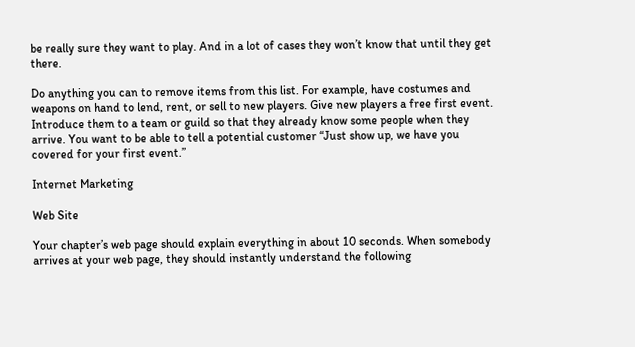be really sure they want to play. And in a lot of cases they won’t know that until they get there.

Do anything you can to remove items from this list. For example, have costumes and weapons on hand to lend, rent, or sell to new players. Give new players a free first event. Introduce them to a team or guild so that they already know some people when they arrive. You want to be able to tell a potential customer “Just show up, we have you covered for your first event.”

Internet Marketing

Web Site

Your chapter’s web page should explain everything in about 10 seconds. When somebody arrives at your web page, they should instantly understand the following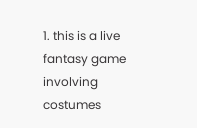1. this is a live fantasy game involving costumes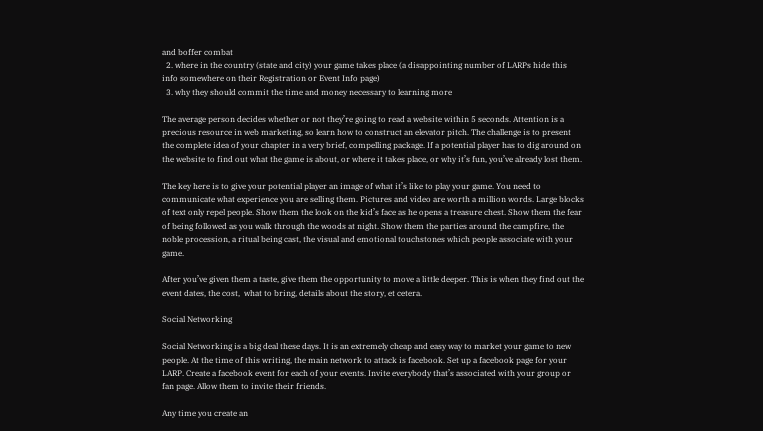and boffer combat
  2. where in the country (state and city) your game takes place (a disappointing number of LARPs hide this info somewhere on their Registration or Event Info page)
  3. why they should commit the time and money necessary to learning more

The average person decides whether or not they’re going to read a website within 5 seconds. Attention is a precious resource in web marketing, so learn how to construct an elevator pitch. The challenge is to present the complete idea of your chapter in a very brief, compelling package. If a potential player has to dig around on the website to find out what the game is about, or where it takes place, or why it’s fun, you’ve already lost them.

The key here is to give your potential player an image of what it’s like to play your game. You need to communicate what experience you are selling them. Pictures and video are worth a million words. Large blocks of text only repel people. Show them the look on the kid’s face as he opens a treasure chest. Show them the fear of being followed as you walk through the woods at night. Show them the parties around the campfire, the  noble procession, a ritual being cast, the visual and emotional touchstones which people associate with your game.

After you’ve given them a taste, give them the opportunity to move a little deeper. This is when they find out the event dates, the cost,  what to bring, details about the story, et cetera.

Social Networking

Social Networking is a big deal these days. It is an extremely cheap and easy way to market your game to new people. At the time of this writing, the main network to attack is facebook. Set up a facebook page for your LARP. Create a facebook event for each of your events. Invite everybody that’s associated with your group or fan page. Allow them to invite their friends.

Any time you create an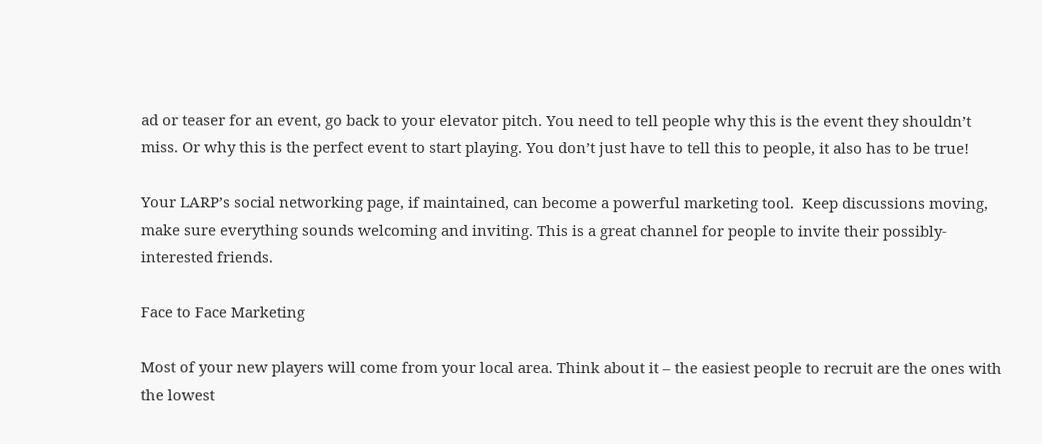ad or teaser for an event, go back to your elevator pitch. You need to tell people why this is the event they shouldn’t miss. Or why this is the perfect event to start playing. You don’t just have to tell this to people, it also has to be true!

Your LARP’s social networking page, if maintained, can become a powerful marketing tool.  Keep discussions moving, make sure everything sounds welcoming and inviting. This is a great channel for people to invite their possibly-interested friends.

Face to Face Marketing

Most of your new players will come from your local area. Think about it – the easiest people to recruit are the ones with the lowest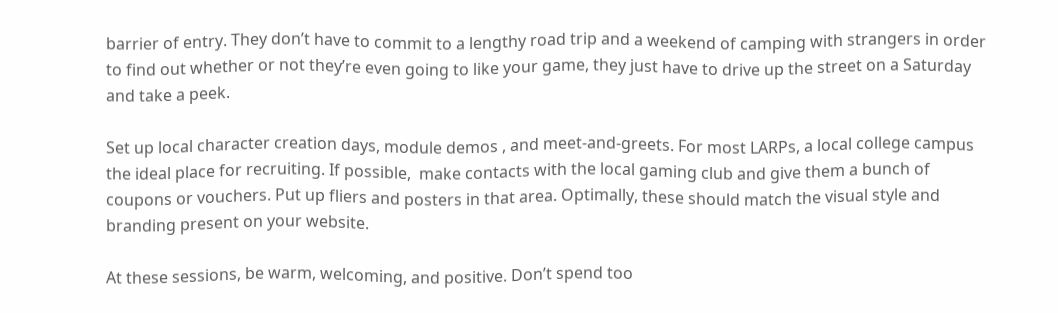barrier of entry. They don’t have to commit to a lengthy road trip and a weekend of camping with strangers in order to find out whether or not they’re even going to like your game, they just have to drive up the street on a Saturday and take a peek.

Set up local character creation days, module demos , and meet-and-greets. For most LARPs, a local college campus the ideal place for recruiting. If possible,  make contacts with the local gaming club and give them a bunch of coupons or vouchers. Put up fliers and posters in that area. Optimally, these should match the visual style and branding present on your website.

At these sessions, be warm, welcoming, and positive. Don’t spend too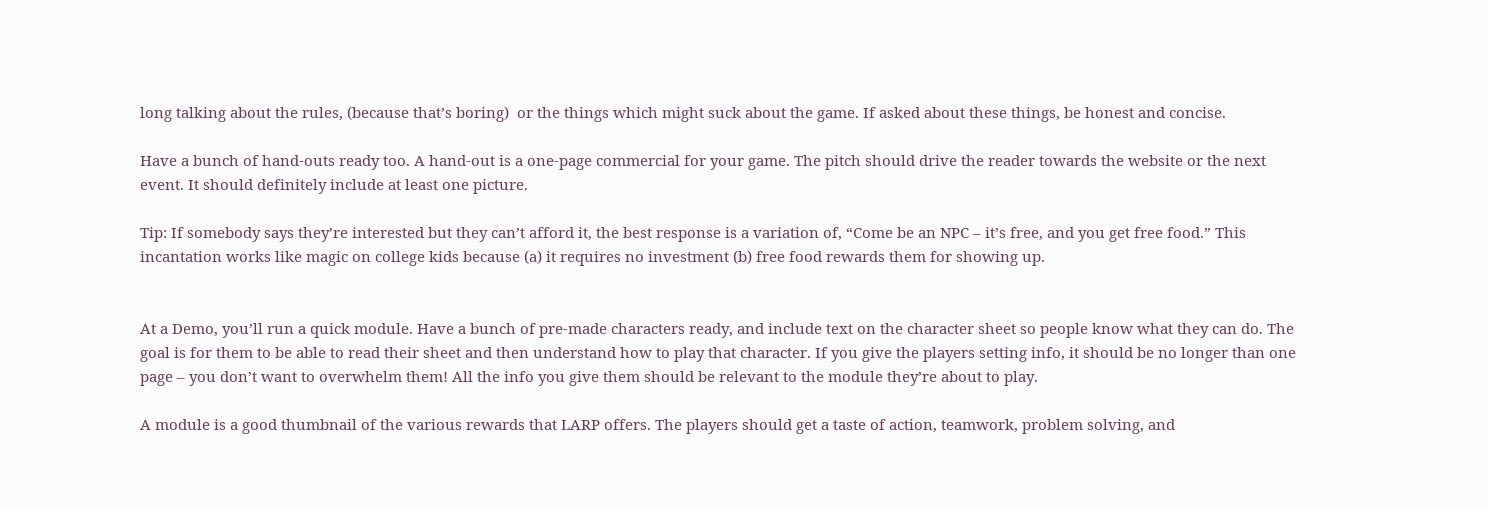long talking about the rules, (because that’s boring)  or the things which might suck about the game. If asked about these things, be honest and concise.

Have a bunch of hand-outs ready too. A hand-out is a one-page commercial for your game. The pitch should drive the reader towards the website or the next event. It should definitely include at least one picture.

Tip: If somebody says they’re interested but they can’t afford it, the best response is a variation of, “Come be an NPC – it’s free, and you get free food.” This incantation works like magic on college kids because (a) it requires no investment (b) free food rewards them for showing up.


At a Demo, you’ll run a quick module. Have a bunch of pre-made characters ready, and include text on the character sheet so people know what they can do. The goal is for them to be able to read their sheet and then understand how to play that character. If you give the players setting info, it should be no longer than one page – you don’t want to overwhelm them! All the info you give them should be relevant to the module they’re about to play.

A module is a good thumbnail of the various rewards that LARP offers. The players should get a taste of action, teamwork, problem solving, and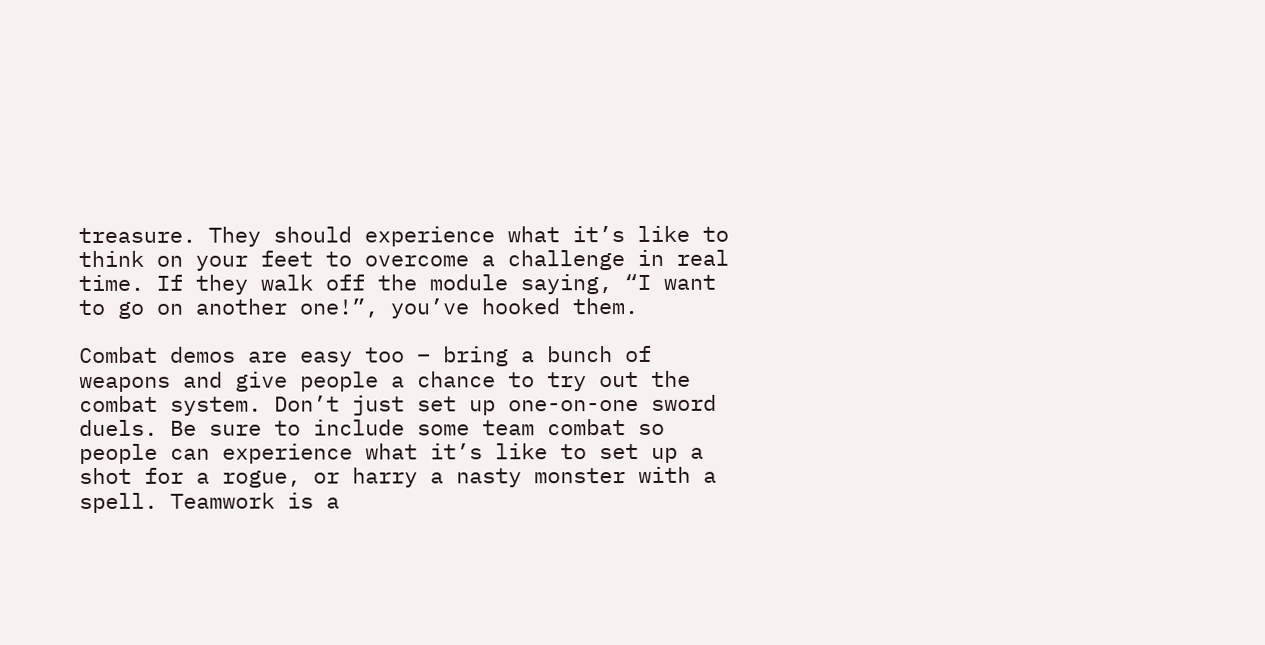treasure. They should experience what it’s like to think on your feet to overcome a challenge in real time. If they walk off the module saying, “I want to go on another one!”, you’ve hooked them.

Combat demos are easy too – bring a bunch of weapons and give people a chance to try out the combat system. Don’t just set up one-on-one sword duels. Be sure to include some team combat so people can experience what it’s like to set up a shot for a rogue, or harry a nasty monster with a spell. Teamwork is a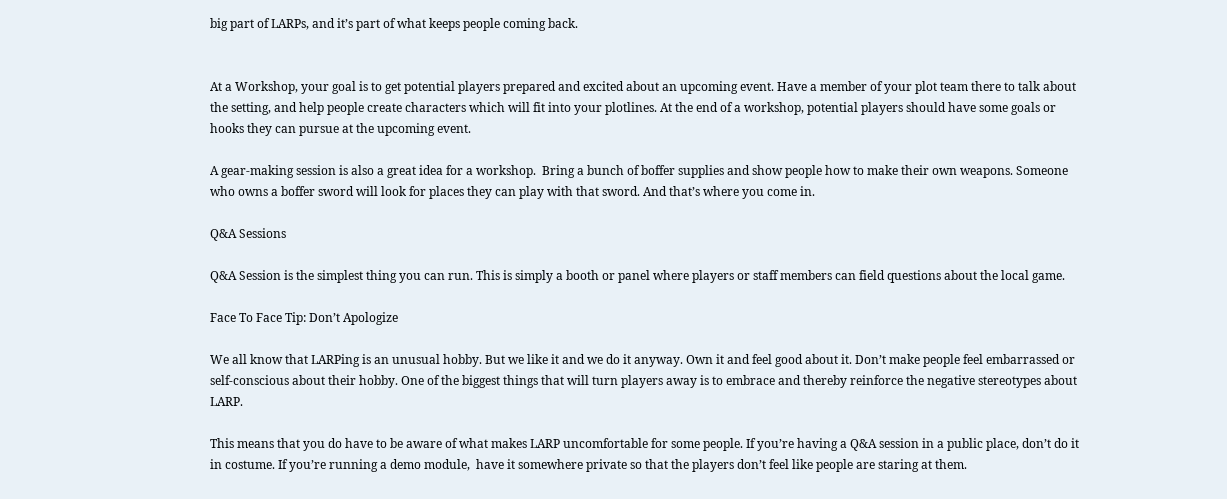big part of LARPs, and it’s part of what keeps people coming back.


At a Workshop, your goal is to get potential players prepared and excited about an upcoming event. Have a member of your plot team there to talk about the setting, and help people create characters which will fit into your plotlines. At the end of a workshop, potential players should have some goals or hooks they can pursue at the upcoming event.

A gear-making session is also a great idea for a workshop.  Bring a bunch of boffer supplies and show people how to make their own weapons. Someone who owns a boffer sword will look for places they can play with that sword. And that’s where you come in.

Q&A Sessions

Q&A Session is the simplest thing you can run. This is simply a booth or panel where players or staff members can field questions about the local game.

Face To Face Tip: Don’t Apologize

We all know that LARPing is an unusual hobby. But we like it and we do it anyway. Own it and feel good about it. Don’t make people feel embarrassed or self-conscious about their hobby. One of the biggest things that will turn players away is to embrace and thereby reinforce the negative stereotypes about LARP.

This means that you do have to be aware of what makes LARP uncomfortable for some people. If you’re having a Q&A session in a public place, don’t do it in costume. If you’re running a demo module,  have it somewhere private so that the players don’t feel like people are staring at them.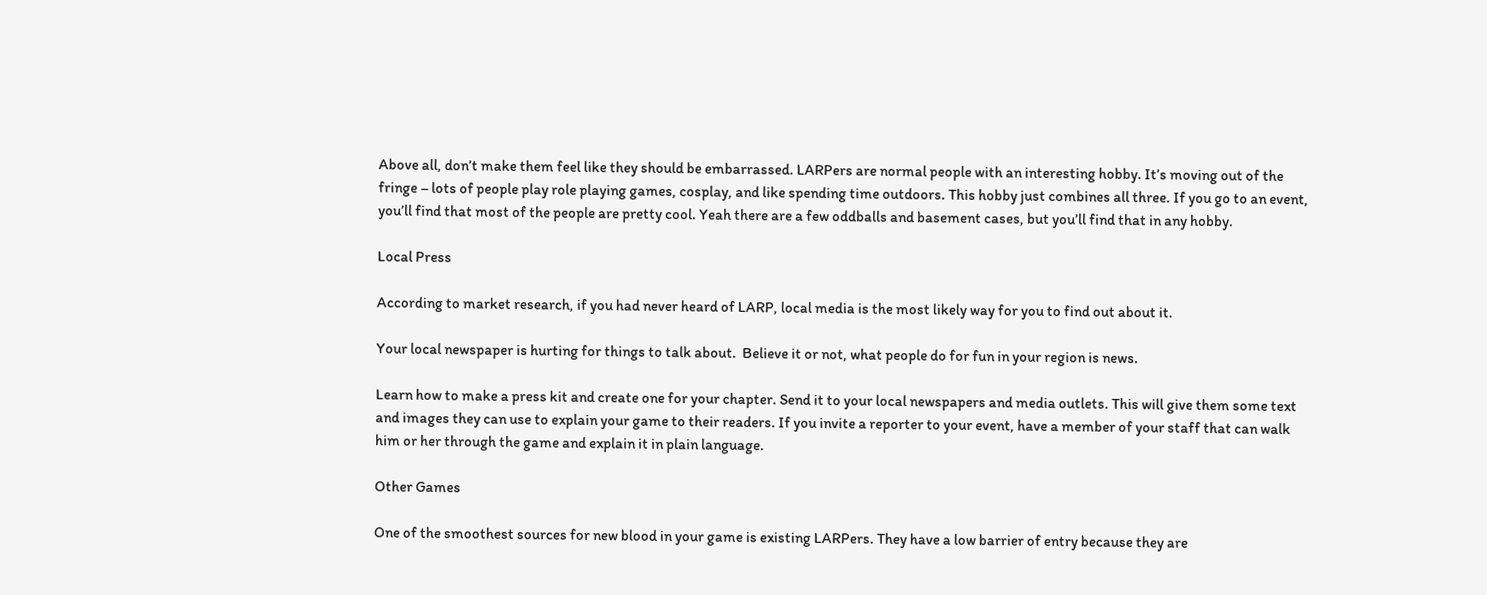Above all, don’t make them feel like they should be embarrassed. LARPers are normal people with an interesting hobby. It’s moving out of the fringe – lots of people play role playing games, cosplay, and like spending time outdoors. This hobby just combines all three. If you go to an event, you’ll find that most of the people are pretty cool. Yeah there are a few oddballs and basement cases, but you’ll find that in any hobby.

Local Press

According to market research, if you had never heard of LARP, local media is the most likely way for you to find out about it.

Your local newspaper is hurting for things to talk about.  Believe it or not, what people do for fun in your region is news.

Learn how to make a press kit and create one for your chapter. Send it to your local newspapers and media outlets. This will give them some text and images they can use to explain your game to their readers. If you invite a reporter to your event, have a member of your staff that can walk him or her through the game and explain it in plain language.

Other Games

One of the smoothest sources for new blood in your game is existing LARPers. They have a low barrier of entry because they are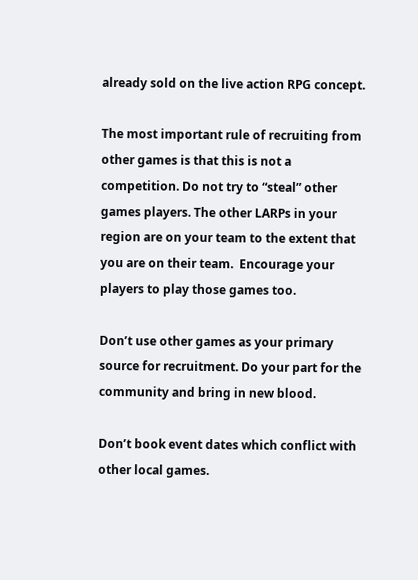already sold on the live action RPG concept.

The most important rule of recruiting from other games is that this is not a competition. Do not try to “steal” other games players. The other LARPs in your region are on your team to the extent that you are on their team.  Encourage your players to play those games too.

Don’t use other games as your primary source for recruitment. Do your part for the community and bring in new blood.

Don’t book event dates which conflict with other local games.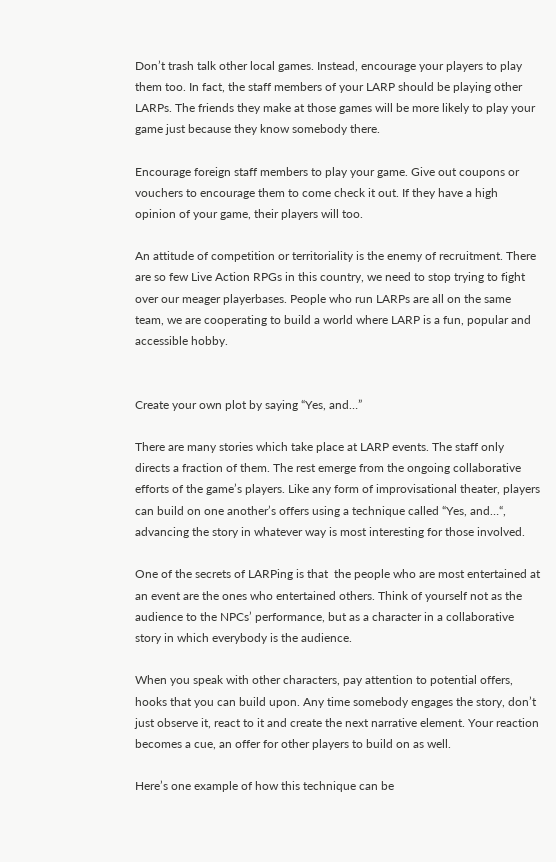Don’t trash talk other local games. Instead, encourage your players to play them too. In fact, the staff members of your LARP should be playing other LARPs. The friends they make at those games will be more likely to play your game just because they know somebody there.

Encourage foreign staff members to play your game. Give out coupons or vouchers to encourage them to come check it out. If they have a high opinion of your game, their players will too.

An attitude of competition or territoriality is the enemy of recruitment. There are so few Live Action RPGs in this country, we need to stop trying to fight over our meager playerbases. People who run LARPs are all on the same team, we are cooperating to build a world where LARP is a fun, popular and accessible hobby.


Create your own plot by saying “Yes, and…”

There are many stories which take place at LARP events. The staff only directs a fraction of them. The rest emerge from the ongoing collaborative efforts of the game’s players. Like any form of improvisational theater, players can build on one another’s offers using a technique called “Yes, and…“, advancing the story in whatever way is most interesting for those involved.

One of the secrets of LARPing is that  the people who are most entertained at an event are the ones who entertained others. Think of yourself not as the audience to the NPCs’ performance, but as a character in a collaborative story in which everybody is the audience.

When you speak with other characters, pay attention to potential offers, hooks that you can build upon. Any time somebody engages the story, don’t just observe it, react to it and create the next narrative element. Your reaction becomes a cue, an offer for other players to build on as well.

Here’s one example of how this technique can be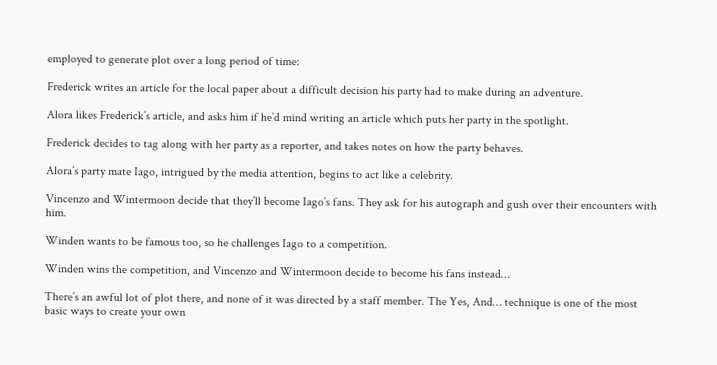employed to generate plot over a long period of time:

Frederick writes an article for the local paper about a difficult decision his party had to make during an adventure.

Alora likes Frederick’s article, and asks him if he’d mind writing an article which puts her party in the spotlight.

Frederick decides to tag along with her party as a reporter, and takes notes on how the party behaves.

Alora’s party mate Iago, intrigued by the media attention, begins to act like a celebrity.

Vincenzo and Wintermoon decide that they’ll become Iago’s fans. They ask for his autograph and gush over their encounters with him.

Winden wants to be famous too, so he challenges Iago to a competition.

Winden wins the competition, and Vincenzo and Wintermoon decide to become his fans instead…

There’s an awful lot of plot there, and none of it was directed by a staff member. The Yes, And… technique is one of the most basic ways to create your own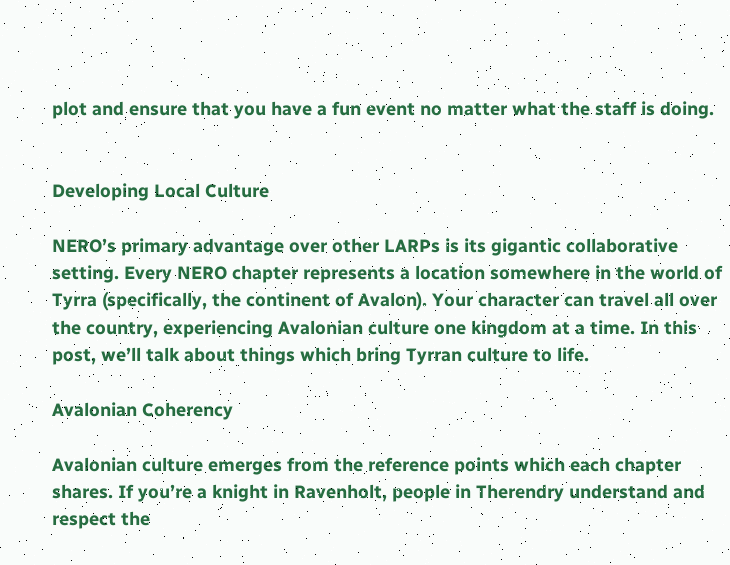plot and ensure that you have a fun event no matter what the staff is doing.


Developing Local Culture

NERO’s primary advantage over other LARPs is its gigantic collaborative setting. Every NERO chapter represents a location somewhere in the world of Tyrra (specifically, the continent of Avalon). Your character can travel all over the country, experiencing Avalonian culture one kingdom at a time. In this post, we’ll talk about things which bring Tyrran culture to life.

Avalonian Coherency

Avalonian culture emerges from the reference points which each chapter shares. If you’re a knight in Ravenholt, people in Therendry understand and respect the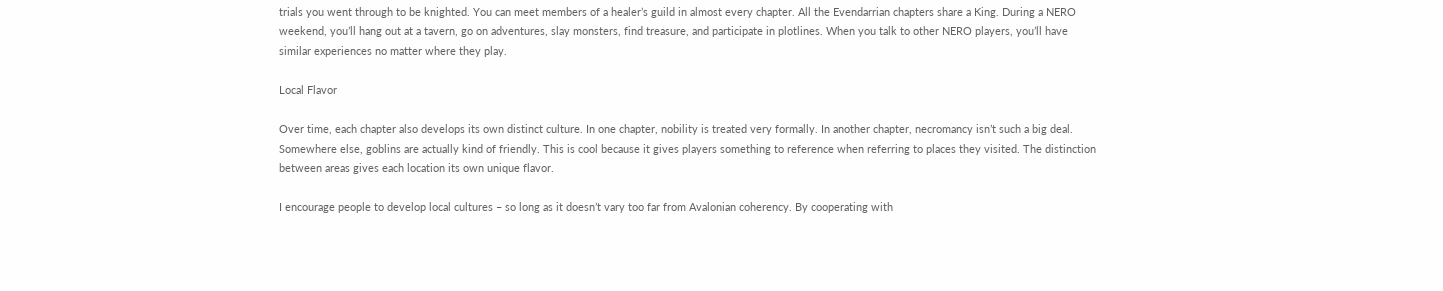trials you went through to be knighted. You can meet members of a healer’s guild in almost every chapter. All the Evendarrian chapters share a King. During a NERO weekend, you’ll hang out at a tavern, go on adventures, slay monsters, find treasure, and participate in plotlines. When you talk to other NERO players, you’ll have similar experiences no matter where they play.

Local Flavor

Over time, each chapter also develops its own distinct culture. In one chapter, nobility is treated very formally. In another chapter, necromancy isn’t such a big deal. Somewhere else, goblins are actually kind of friendly. This is cool because it gives players something to reference when referring to places they visited. The distinction between areas gives each location its own unique flavor.

I encourage people to develop local cultures – so long as it doesn’t vary too far from Avalonian coherency. By cooperating with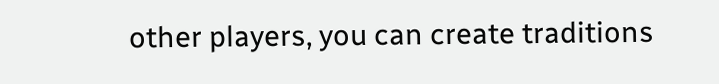other players, you can create traditions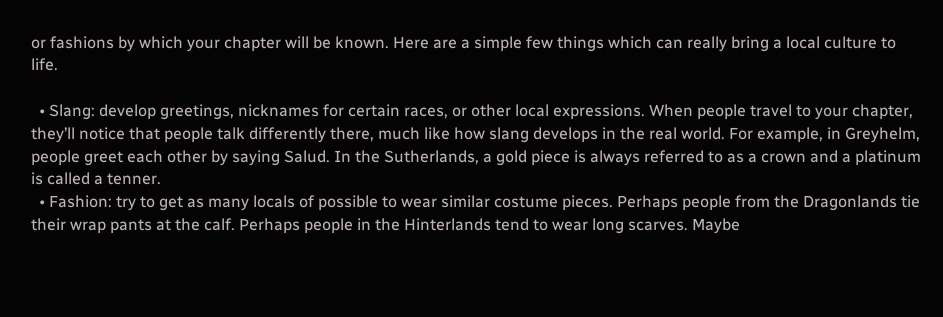or fashions by which your chapter will be known. Here are a simple few things which can really bring a local culture to life.

  • Slang: develop greetings, nicknames for certain races, or other local expressions. When people travel to your chapter, they’ll notice that people talk differently there, much like how slang develops in the real world. For example, in Greyhelm, people greet each other by saying Salud. In the Sutherlands, a gold piece is always referred to as a crown and a platinum is called a tenner.
  • Fashion: try to get as many locals of possible to wear similar costume pieces. Perhaps people from the Dragonlands tie their wrap pants at the calf. Perhaps people in the Hinterlands tend to wear long scarves. Maybe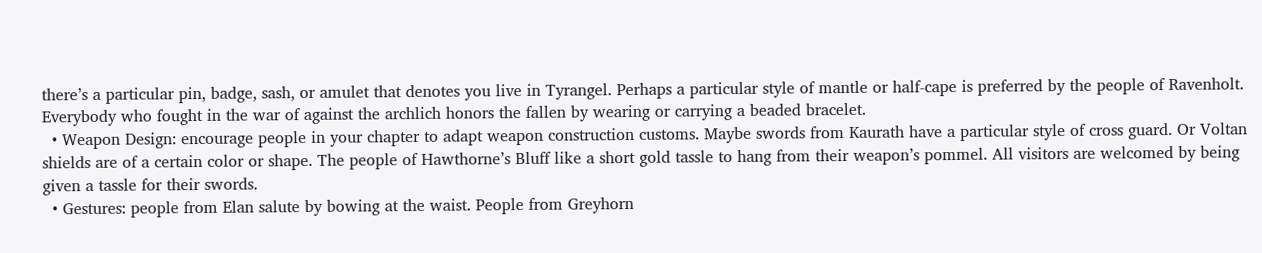there’s a particular pin, badge, sash, or amulet that denotes you live in Tyrangel. Perhaps a particular style of mantle or half-cape is preferred by the people of Ravenholt. Everybody who fought in the war of against the archlich honors the fallen by wearing or carrying a beaded bracelet.
  • Weapon Design: encourage people in your chapter to adapt weapon construction customs. Maybe swords from Kaurath have a particular style of cross guard. Or Voltan shields are of a certain color or shape. The people of Hawthorne’s Bluff like a short gold tassle to hang from their weapon’s pommel. All visitors are welcomed by being given a tassle for their swords.
  • Gestures: people from Elan salute by bowing at the waist. People from Greyhorn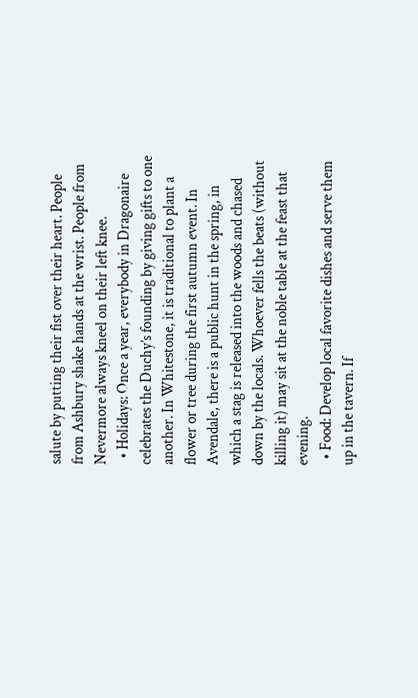salute by putting their fist over their heart. People from Ashbury shake hands at the wrist. People from Nevermore always kneel on their left knee.
  • Holidays: Once a year, everybody in Dragonaire celebrates the Duchy’s founding by giving gifts to one another. In Whitestone, it is traditional to plant a flower or tree during the first autumn event. In Avendale, there is a public hunt in the spring, in which a stag is released into the woods and chased down by the locals. Whoever fells the beats (without killing it) may sit at the noble table at the feast that evening.
  • Food: Develop local favorite dishes and serve them up in the tavern. If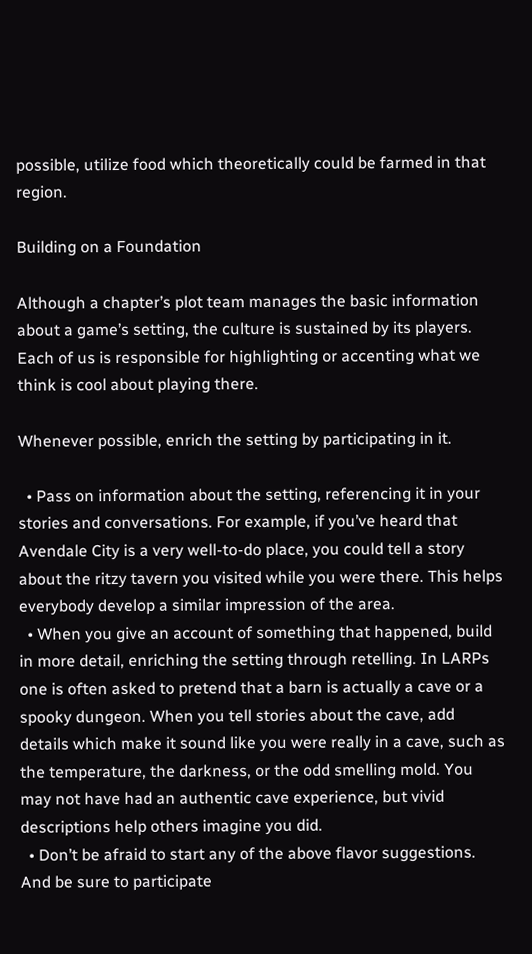possible, utilize food which theoretically could be farmed in that region.

Building on a Foundation

Although a chapter’s plot team manages the basic information about a game’s setting, the culture is sustained by its players. Each of us is responsible for highlighting or accenting what we think is cool about playing there.

Whenever possible, enrich the setting by participating in it.

  • Pass on information about the setting, referencing it in your stories and conversations. For example, if you’ve heard that Avendale City is a very well-to-do place, you could tell a story about the ritzy tavern you visited while you were there. This helps everybody develop a similar impression of the area.
  • When you give an account of something that happened, build in more detail, enriching the setting through retelling. In LARPs one is often asked to pretend that a barn is actually a cave or a spooky dungeon. When you tell stories about the cave, add details which make it sound like you were really in a cave, such as the temperature, the darkness, or the odd smelling mold. You may not have had an authentic cave experience, but vivid descriptions help others imagine you did.
  • Don’t be afraid to start any of the above flavor suggestions. And be sure to participate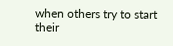when others try to start their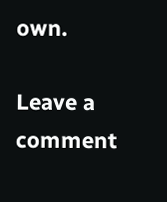own.

Leave a comment